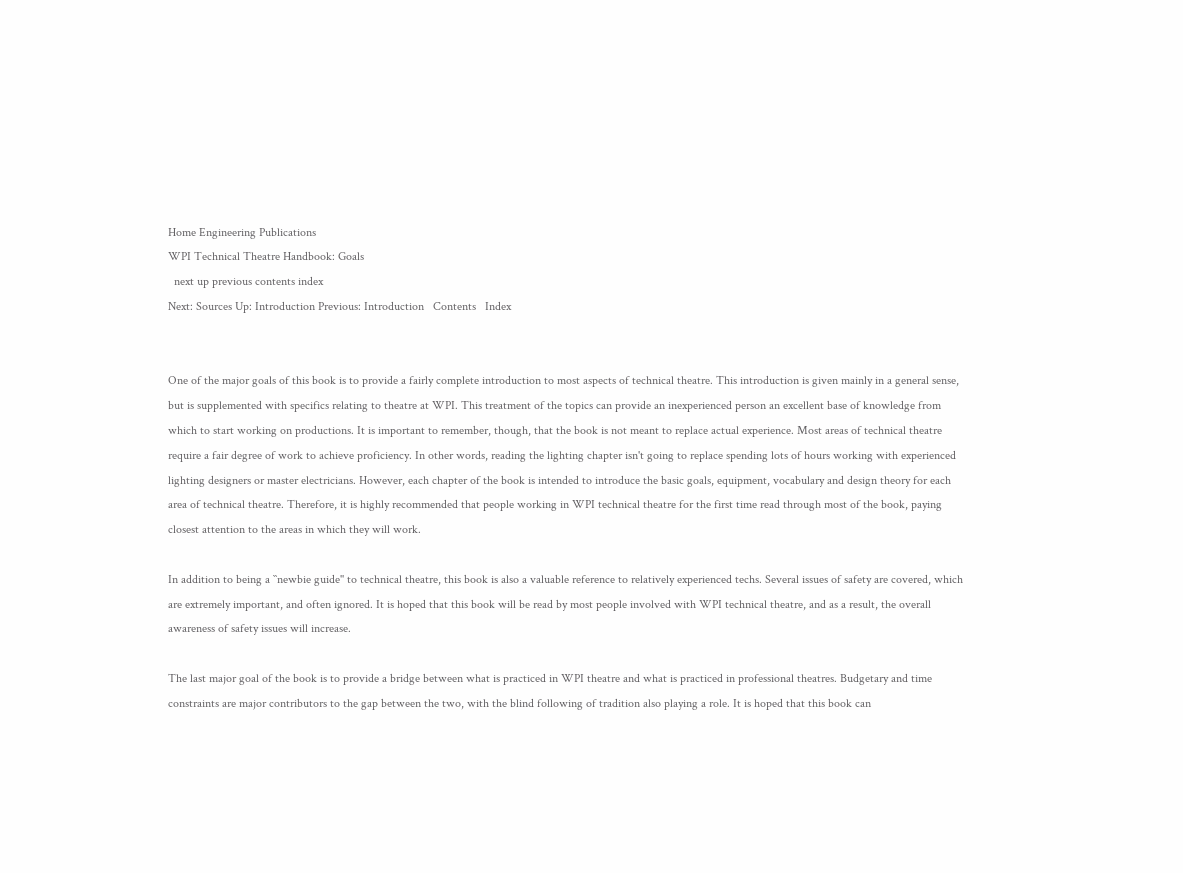Home Engineering Publications
WPI Technical Theatre Handbook: Goals
  next up previous contents index
Next: Sources Up: Introduction Previous: Introduction   Contents   Index


One of the major goals of this book is to provide a fairly complete introduction to most aspects of technical theatre. This introduction is given mainly in a general sense, but is supplemented with specifics relating to theatre at WPI. This treatment of the topics can provide an inexperienced person an excellent base of knowledge from which to start working on productions. It is important to remember, though, that the book is not meant to replace actual experience. Most areas of technical theatre require a fair degree of work to achieve proficiency. In other words, reading the lighting chapter isn't going to replace spending lots of hours working with experienced lighting designers or master electricians. However, each chapter of the book is intended to introduce the basic goals, equipment, vocabulary and design theory for each area of technical theatre. Therefore, it is highly recommended that people working in WPI technical theatre for the first time read through most of the book, paying closest attention to the areas in which they will work.

In addition to being a ``newbie guide'' to technical theatre, this book is also a valuable reference to relatively experienced techs. Several issues of safety are covered, which are extremely important, and often ignored. It is hoped that this book will be read by most people involved with WPI technical theatre, and as a result, the overall awareness of safety issues will increase.

The last major goal of the book is to provide a bridge between what is practiced in WPI theatre and what is practiced in professional theatres. Budgetary and time constraints are major contributors to the gap between the two, with the blind following of tradition also playing a role. It is hoped that this book can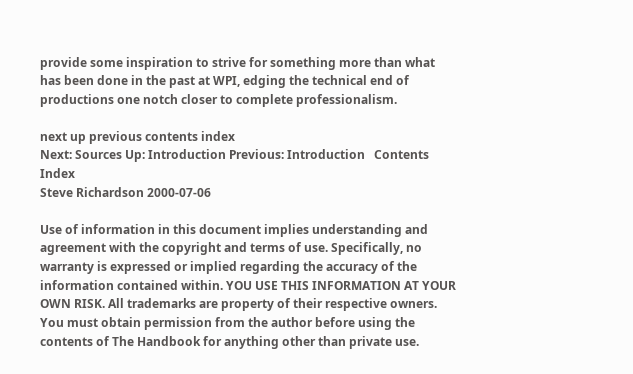provide some inspiration to strive for something more than what has been done in the past at WPI, edging the technical end of productions one notch closer to complete professionalism.

next up previous contents index
Next: Sources Up: Introduction Previous: Introduction   Contents   Index
Steve Richardson 2000-07-06

Use of information in this document implies understanding and agreement with the copyright and terms of use. Specifically, no warranty is expressed or implied regarding the accuracy of the information contained within. YOU USE THIS INFORMATION AT YOUR OWN RISK. All trademarks are property of their respective owners. You must obtain permission from the author before using the contents of The Handbook for anything other than private use.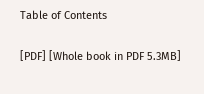Table of Contents

[PDF] [Whole book in PDF 5.3MB]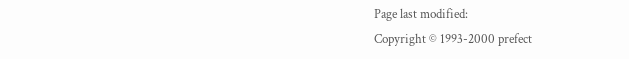Page last modified:
Copyright © 1993-2000 prefect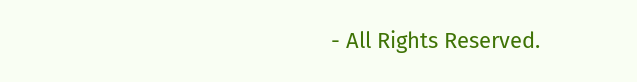- All Rights Reserved.